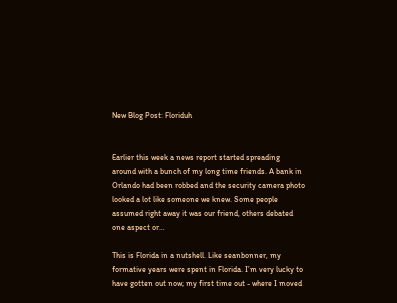New Blog Post: Floriduh


Earlier this week a news report started spreading around with a bunch of my long time friends. A bank in Orlando had been robbed and the security camera photo looked a lot like someone we knew. Some people assumed right away it was our friend, others debated one aspect or…

This is Florida in a nutshell. Like seanbonner, my formative years were spent in Florida. I’m very lucky to have gotten out now; my first time out - where I moved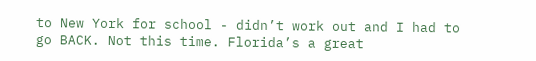to New York for school - didn’t work out and I had to go BACK. Not this time. Florida’s a great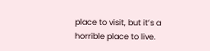place to visit, but it’s a horrible place to live.